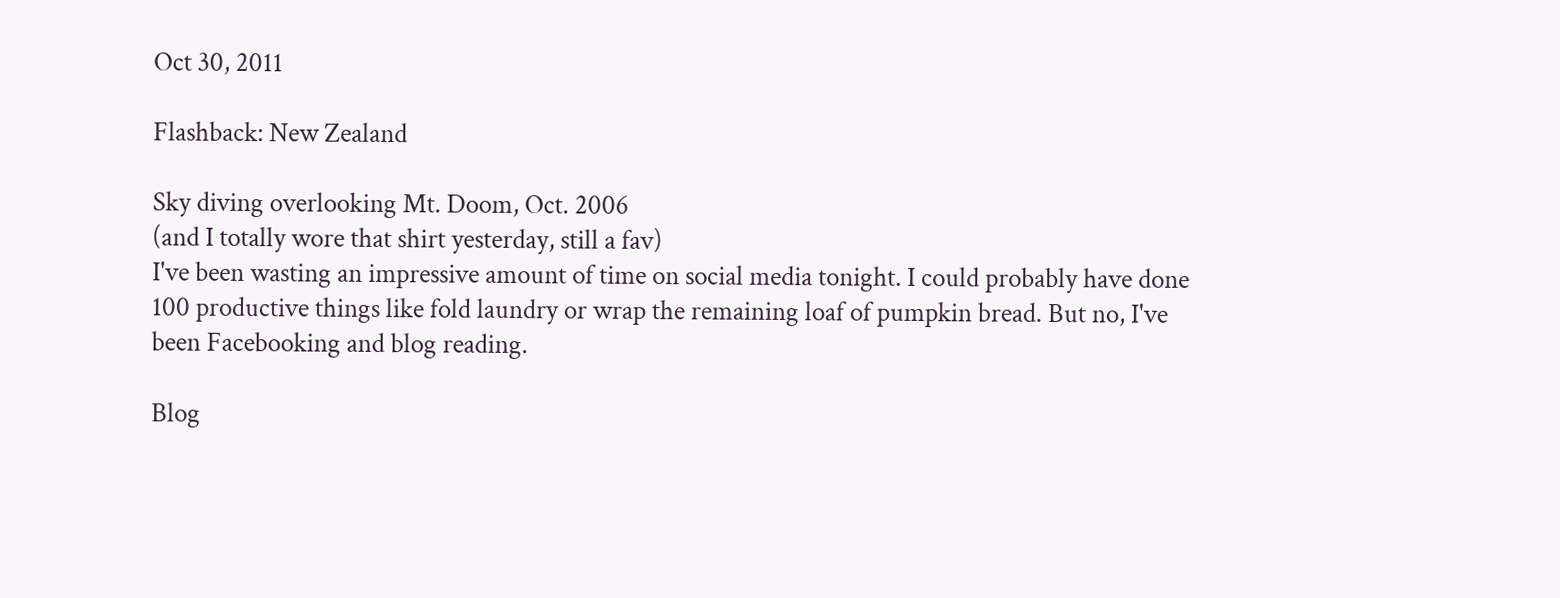Oct 30, 2011

Flashback: New Zealand

Sky diving overlooking Mt. Doom, Oct. 2006
(and I totally wore that shirt yesterday, still a fav)
I've been wasting an impressive amount of time on social media tonight. I could probably have done 100 productive things like fold laundry or wrap the remaining loaf of pumpkin bread. But no, I've been Facebooking and blog reading.

Blog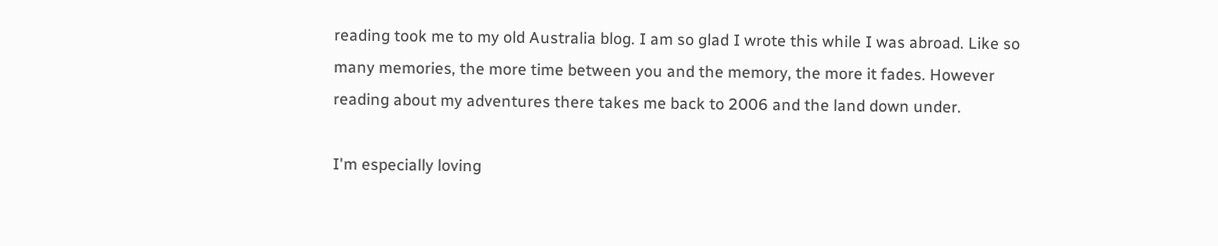reading took me to my old Australia blog. I am so glad I wrote this while I was abroad. Like so many memories, the more time between you and the memory, the more it fades. However reading about my adventures there takes me back to 2006 and the land down under.

I'm especially loving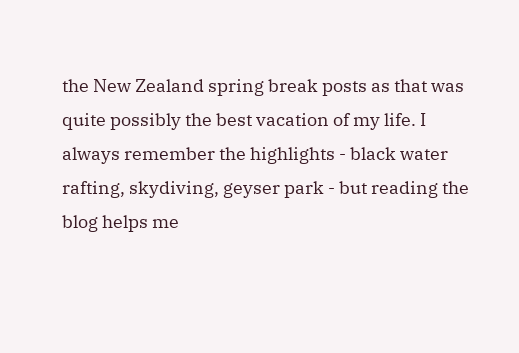the New Zealand spring break posts as that was quite possibly the best vacation of my life. I always remember the highlights - black water rafting, skydiving, geyser park - but reading the blog helps me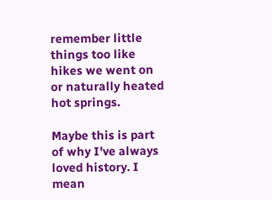remember little things too like hikes we went on or naturally heated hot springs.

Maybe this is part of why I've always loved history. I mean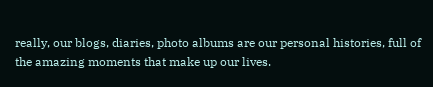really, our blogs, diaries, photo albums are our personal histories, full of the amazing moments that make up our lives.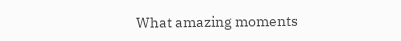What amazing moments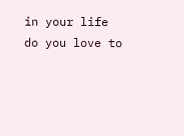in your life do you love to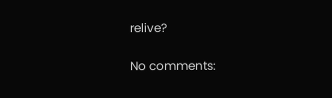relive?

No comments: